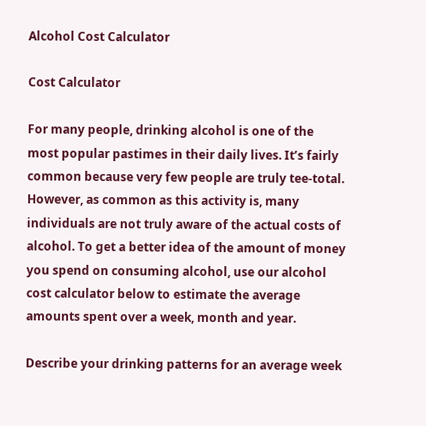Alcohol Cost Calculator

Cost Calculator

For many people, drinking alcohol is one of the most popular pastimes in their daily lives. It’s fairly common because very few people are truly tee-total. However, as common as this activity is, many individuals are not truly aware of the actual costs of alcohol. To get a better idea of the amount of money you spend on consuming alcohol, use our alcohol cost calculator below to estimate the average amounts spent over a week, month and year.

Describe your drinking patterns for an average week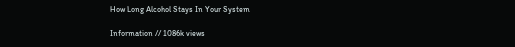How Long Alcohol Stays In Your System

Information // 1086k views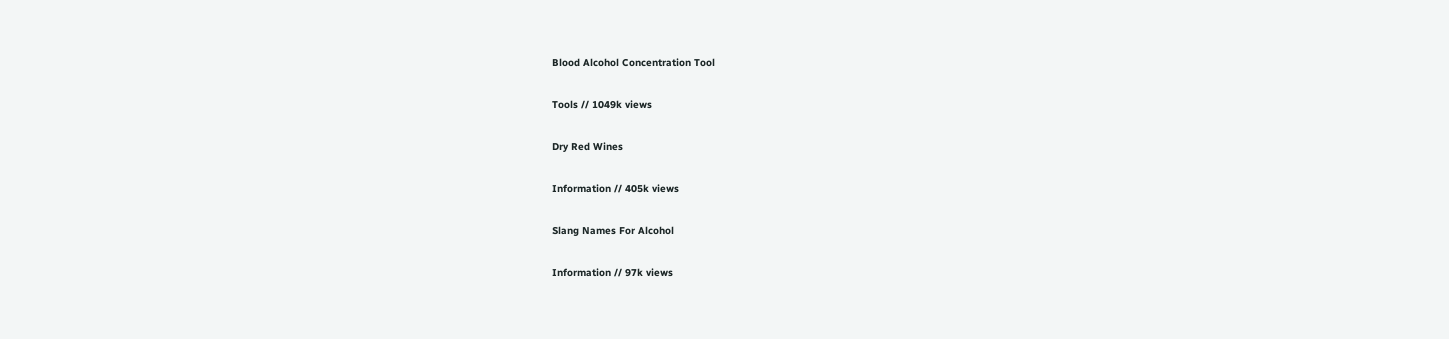Blood Alcohol Concentration Tool

Tools // 1049k views

Dry Red Wines

Information // 405k views

Slang Names For Alcohol

Information // 97k views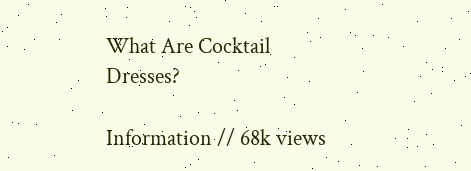What Are Cocktail Dresses?

Information // 68k views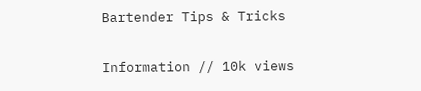Bartender Tips & Tricks

Information // 10k views